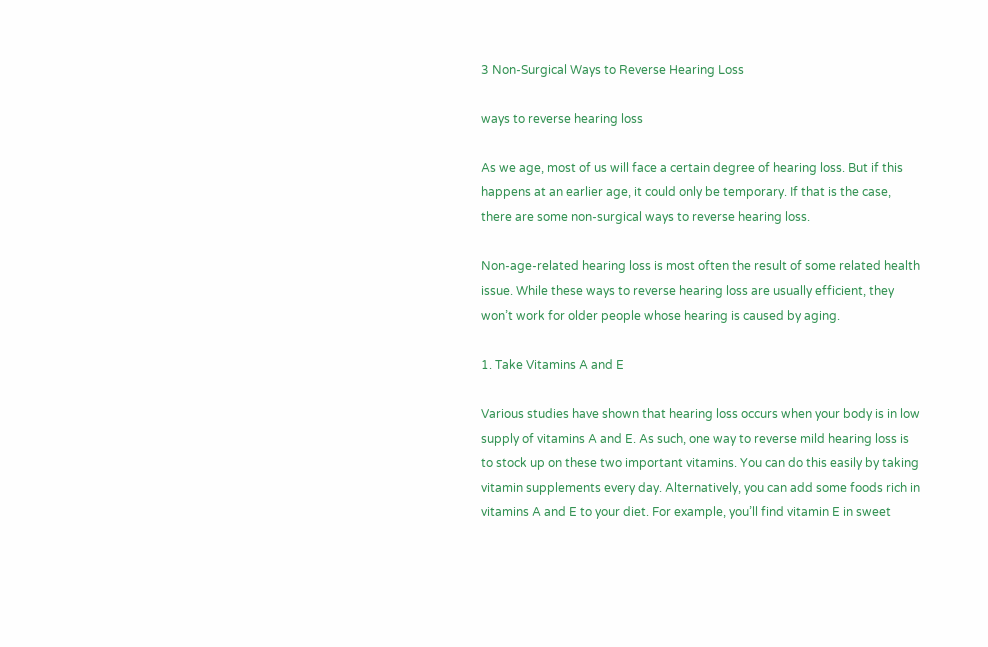3 Non-Surgical Ways to Reverse Hearing Loss

ways to reverse hearing loss

As we age, most of us will face a certain degree of hearing loss. But if this happens at an earlier age, it could only be temporary. If that is the case, there are some non-surgical ways to reverse hearing loss.

Non-age-related hearing loss is most often the result of some related health issue. While these ways to reverse hearing loss are usually efficient, they won’t work for older people whose hearing is caused by aging.

1. Take Vitamins A and E

Various studies have shown that hearing loss occurs when your body is in low supply of vitamins A and E. As such, one way to reverse mild hearing loss is to stock up on these two important vitamins. You can do this easily by taking vitamin supplements every day. Alternatively, you can add some foods rich in vitamins A and E to your diet. For example, you’ll find vitamin E in sweet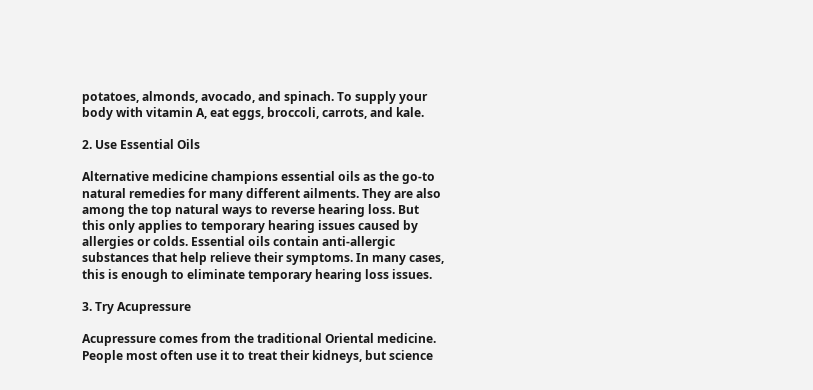potatoes, almonds, avocado, and spinach. To supply your body with vitamin A, eat eggs, broccoli, carrots, and kale.

2. Use Essential Oils

Alternative medicine champions essential oils as the go-to natural remedies for many different ailments. They are also among the top natural ways to reverse hearing loss. But this only applies to temporary hearing issues caused by allergies or colds. Essential oils contain anti-allergic substances that help relieve their symptoms. In many cases, this is enough to eliminate temporary hearing loss issues.

3. Try Acupressure

Acupressure comes from the traditional Oriental medicine. People most often use it to treat their kidneys, but science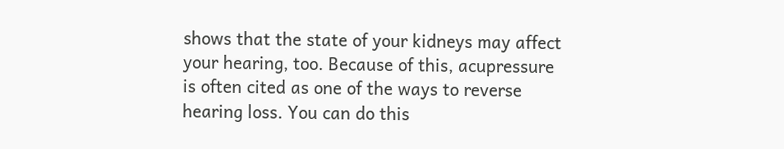shows that the state of your kidneys may affect your hearing, too. Because of this, acupressure is often cited as one of the ways to reverse hearing loss. You can do this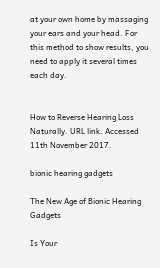at your own home by massaging your ears and your head. For this method to show results, you need to apply it several times each day.


How to Reverse Hearing Loss Naturally. URL link. Accessed 11th November 2017.

bionic hearing gadgets

The New Age of Bionic Hearing Gadgets

Is Your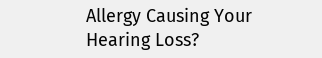Allergy Causing Your Hearing Loss?